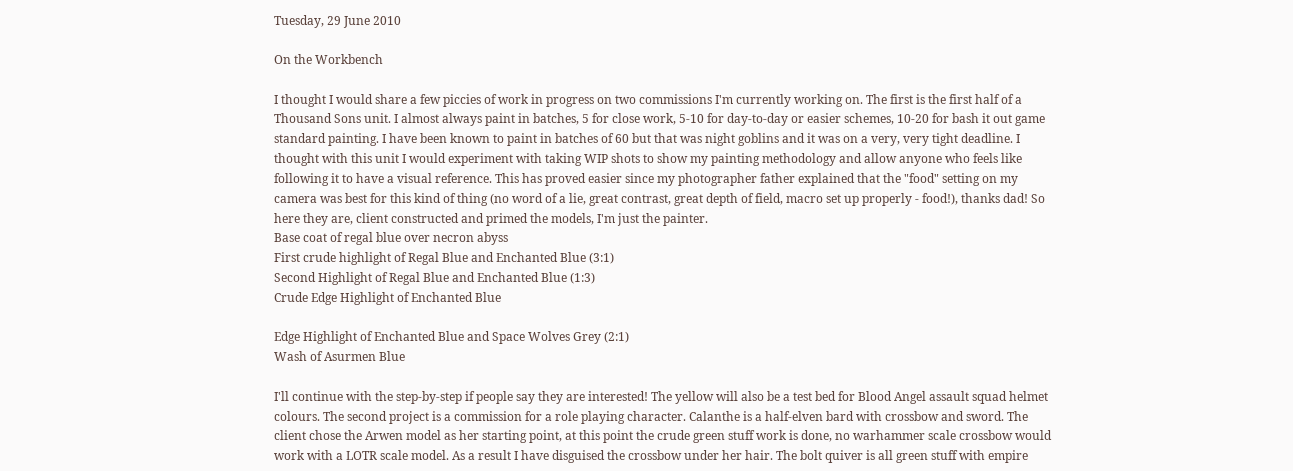Tuesday, 29 June 2010

On the Workbench

I thought I would share a few piccies of work in progress on two commissions I'm currently working on. The first is the first half of a Thousand Sons unit. I almost always paint in batches, 5 for close work, 5-10 for day-to-day or easier schemes, 10-20 for bash it out game standard painting. I have been known to paint in batches of 60 but that was night goblins and it was on a very, very tight deadline. I thought with this unit I would experiment with taking WIP shots to show my painting methodology and allow anyone who feels like following it to have a visual reference. This has proved easier since my photographer father explained that the "food" setting on my camera was best for this kind of thing (no word of a lie, great contrast, great depth of field, macro set up properly - food!), thanks dad! So here they are, client constructed and primed the models, I'm just the painter.
Base coat of regal blue over necron abyss
First crude highlight of Regal Blue and Enchanted Blue (3:1)
Second Highlight of Regal Blue and Enchanted Blue (1:3)
Crude Edge Highlight of Enchanted Blue

Edge Highlight of Enchanted Blue and Space Wolves Grey (2:1)
Wash of Asurmen Blue

I'll continue with the step-by-step if people say they are interested! The yellow will also be a test bed for Blood Angel assault squad helmet colours. The second project is a commission for a role playing character. Calanthe is a half-elven bard with crossbow and sword. The client chose the Arwen model as her starting point, at this point the crude green stuff work is done, no warhammer scale crossbow would work with a LOTR scale model. As a result I have disguised the crossbow under her hair. The bolt quiver is all green stuff with empire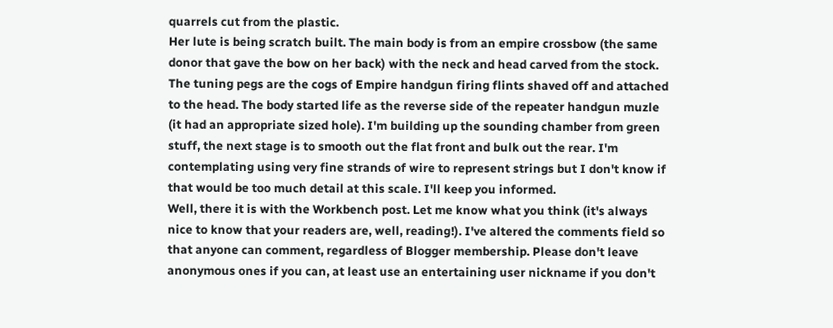quarrels cut from the plastic.
Her lute is being scratch built. The main body is from an empire crossbow (the same donor that gave the bow on her back) with the neck and head carved from the stock. The tuning pegs are the cogs of Empire handgun firing flints shaved off and attached to the head. The body started life as the reverse side of the repeater handgun muzle (it had an appropriate sized hole). I'm building up the sounding chamber from green stuff, the next stage is to smooth out the flat front and bulk out the rear. I'm contemplating using very fine strands of wire to represent strings but I don't know if that would be too much detail at this scale. I'll keep you informed.
Well, there it is with the Workbench post. Let me know what you think (it's always nice to know that your readers are, well, reading!). I've altered the comments field so that anyone can comment, regardless of Blogger membership. Please don't leave anonymous ones if you can, at least use an entertaining user nickname if you don't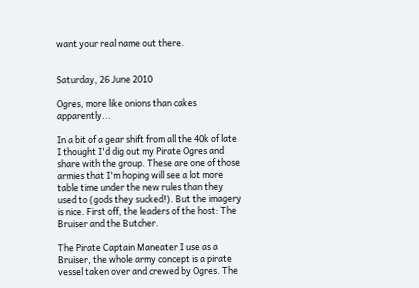want your real name out there.


Saturday, 26 June 2010

Ogres, more like onions than cakes apparently...

In a bit of a gear shift from all the 40k of late I thought I'd dig out my Pirate Ogres and share with the group. These are one of those armies that I'm hoping will see a lot more table time under the new rules than they used to (gods they sucked!). But the imagery is nice. First off, the leaders of the host: The Bruiser and the Butcher.

The Pirate Captain Maneater I use as a Bruiser, the whole army concept is a pirate vessel taken over and crewed by Ogres. The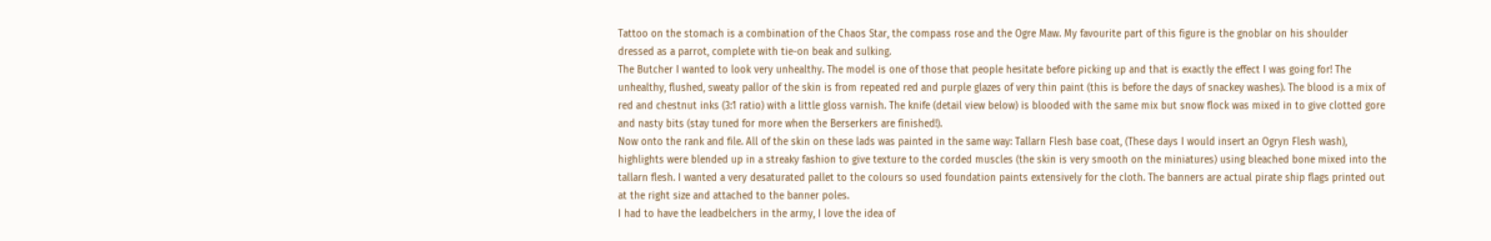Tattoo on the stomach is a combination of the Chaos Star, the compass rose and the Ogre Maw. My favourite part of this figure is the gnoblar on his shoulder dressed as a parrot, complete with tie-on beak and sulking.
The Butcher I wanted to look very unhealthy. The model is one of those that people hesitate before picking up and that is exactly the effect I was going for! The unhealthy, flushed, sweaty pallor of the skin is from repeated red and purple glazes of very thin paint (this is before the days of snackey washes). The blood is a mix of red and chestnut inks (3:1 ratio) with a little gloss varnish. The knife (detail view below) is blooded with the same mix but snow flock was mixed in to give clotted gore and nasty bits (stay tuned for more when the Berserkers are finished!).
Now onto the rank and file. All of the skin on these lads was painted in the same way: Tallarn Flesh base coat, (These days I would insert an Ogryn Flesh wash), highlights were blended up in a streaky fashion to give texture to the corded muscles (the skin is very smooth on the miniatures) using bleached bone mixed into the tallarn flesh. I wanted a very desaturated pallet to the colours so used foundation paints extensively for the cloth. The banners are actual pirate ship flags printed out at the right size and attached to the banner poles.
I had to have the leadbelchers in the army, I love the idea of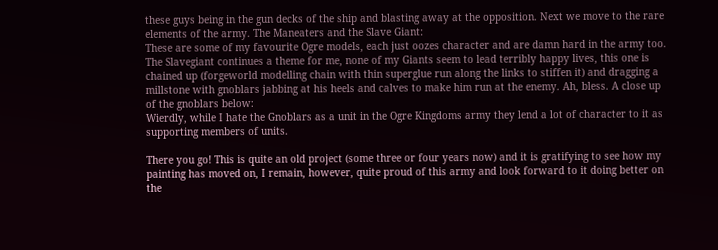these guys being in the gun decks of the ship and blasting away at the opposition. Next we move to the rare elements of the army. The Maneaters and the Slave Giant:
These are some of my favourite Ogre models, each just oozes character and are damn hard in the army too.
The Slavegiant continues a theme for me, none of my Giants seem to lead terribly happy lives, this one is chained up (forgeworld modelling chain with thin superglue run along the links to stiffen it) and dragging a millstone with gnoblars jabbing at his heels and calves to make him run at the enemy. Ah, bless. A close up of the gnoblars below:
Wierdly, while I hate the Gnoblars as a unit in the Ogre Kingdoms army they lend a lot of character to it as supporting members of units.

There you go! This is quite an old project (some three or four years now) and it is gratifying to see how my painting has moved on, I remain, however, quite proud of this army and look forward to it doing better on the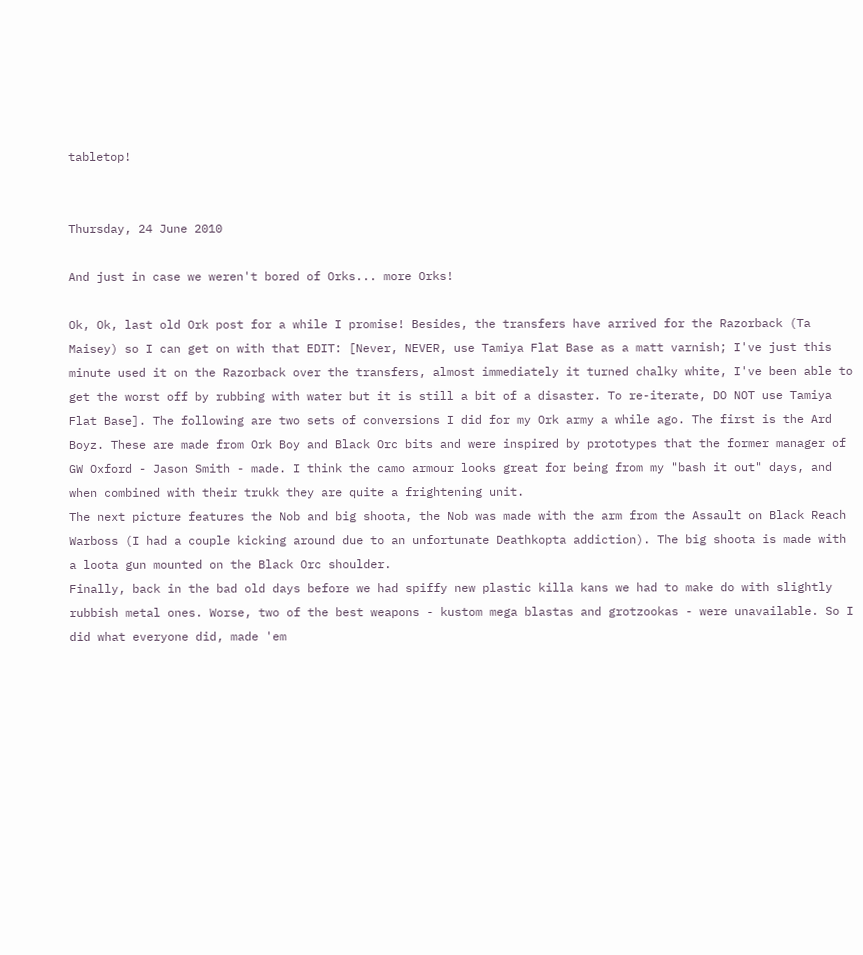tabletop!


Thursday, 24 June 2010

And just in case we weren't bored of Orks... more Orks!

Ok, Ok, last old Ork post for a while I promise! Besides, the transfers have arrived for the Razorback (Ta Maisey) so I can get on with that EDIT: [Never, NEVER, use Tamiya Flat Base as a matt varnish; I've just this minute used it on the Razorback over the transfers, almost immediately it turned chalky white, I've been able to get the worst off by rubbing with water but it is still a bit of a disaster. To re-iterate, DO NOT use Tamiya Flat Base]. The following are two sets of conversions I did for my Ork army a while ago. The first is the Ard Boyz. These are made from Ork Boy and Black Orc bits and were inspired by prototypes that the former manager of GW Oxford - Jason Smith - made. I think the camo armour looks great for being from my "bash it out" days, and when combined with their trukk they are quite a frightening unit.
The next picture features the Nob and big shoota, the Nob was made with the arm from the Assault on Black Reach Warboss (I had a couple kicking around due to an unfortunate Deathkopta addiction). The big shoota is made with a loota gun mounted on the Black Orc shoulder.
Finally, back in the bad old days before we had spiffy new plastic killa kans we had to make do with slightly rubbish metal ones. Worse, two of the best weapons - kustom mega blastas and grotzookas - were unavailable. So I did what everyone did, made 'em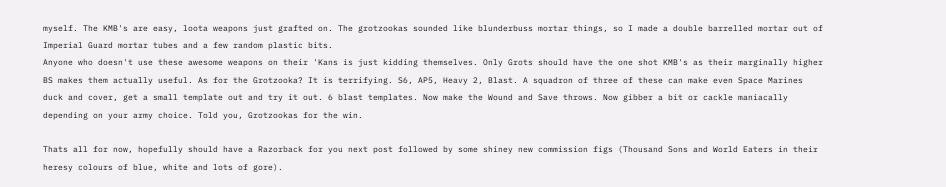myself. The KMB's are easy, loota weapons just grafted on. The grotzookas sounded like blunderbuss mortar things, so I made a double barrelled mortar out of Imperial Guard mortar tubes and a few random plastic bits.
Anyone who doesn't use these awesome weapons on their 'Kans is just kidding themselves. Only Grots should have the one shot KMB's as their marginally higher BS makes them actually useful. As for the Grotzooka? It is terrifying. S6, AP5, Heavy 2, Blast. A squadron of three of these can make even Space Marines duck and cover, get a small template out and try it out. 6 blast templates. Now make the Wound and Save throws. Now gibber a bit or cackle maniacally depending on your army choice. Told you, Grotzookas for the win.

Thats all for now, hopefully should have a Razorback for you next post followed by some shiney new commission figs (Thousand Sons and World Eaters in their heresy colours of blue, white and lots of gore).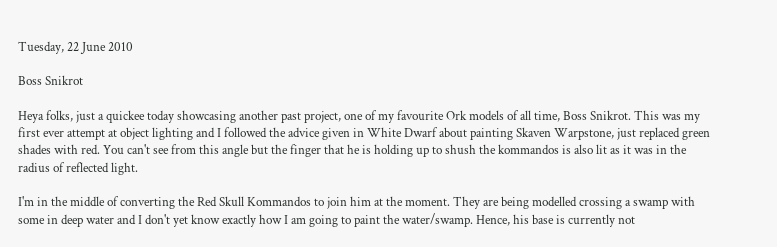Tuesday, 22 June 2010

Boss Snikrot

Heya folks, just a quickee today showcasing another past project, one of my favourite Ork models of all time, Boss Snikrot. This was my first ever attempt at object lighting and I followed the advice given in White Dwarf about painting Skaven Warpstone, just replaced green shades with red. You can't see from this angle but the finger that he is holding up to shush the kommandos is also lit as it was in the radius of reflected light.

I'm in the middle of converting the Red Skull Kommandos to join him at the moment. They are being modelled crossing a swamp with some in deep water and I don't yet know exactly how I am going to paint the water/swamp. Hence, his base is currently not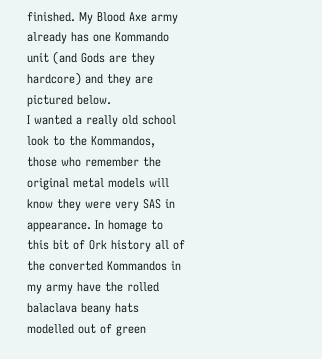finished. My Blood Axe army already has one Kommando unit (and Gods are they hardcore) and they are pictured below.
I wanted a really old school look to the Kommandos, those who remember the original metal models will know they were very SAS in appearance. In homage to this bit of Ork history all of the converted Kommandos in my army have the rolled balaclava beany hats modelled out of green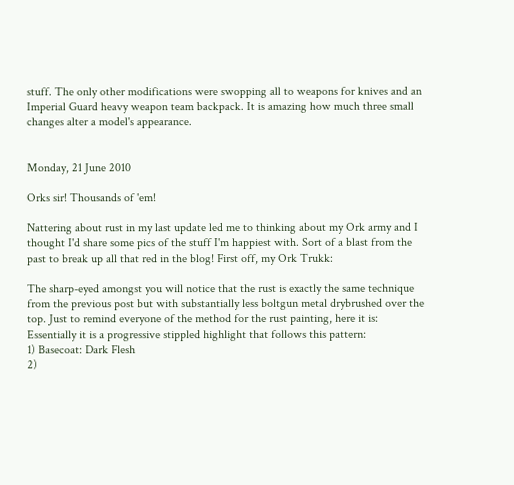stuff. The only other modifications were swopping all to weapons for knives and an Imperial Guard heavy weapon team backpack. It is amazing how much three small changes alter a model's appearance.


Monday, 21 June 2010

Orks sir! Thousands of 'em!

Nattering about rust in my last update led me to thinking about my Ork army and I thought I'd share some pics of the stuff I'm happiest with. Sort of a blast from the past to break up all that red in the blog! First off, my Ork Trukk:

The sharp-eyed amongst you will notice that the rust is exactly the same technique from the previous post but with substantially less boltgun metal drybrushed over the top. Just to remind everyone of the method for the rust painting, here it is:
Essentially it is a progressive stippled highlight that follows this pattern:
1) Basecoat: Dark Flesh
2)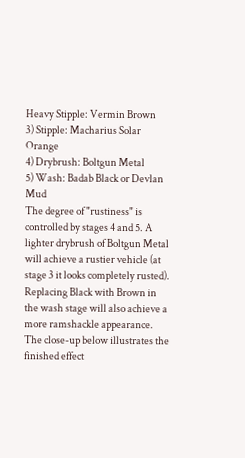Heavy Stipple: Vermin Brown
3) Stipple: Macharius Solar Orange
4) Drybrush: Boltgun Metal
5) Wash: Badab Black or Devlan Mud
The degree of "rustiness" is controlled by stages 4 and 5. A lighter drybrush of Boltgun Metal will achieve a rustier vehicle (at stage 3 it looks completely rusted). Replacing Black with Brown in the wash stage will also achieve a more ramshackle appearance.
The close-up below illustrates the finished effect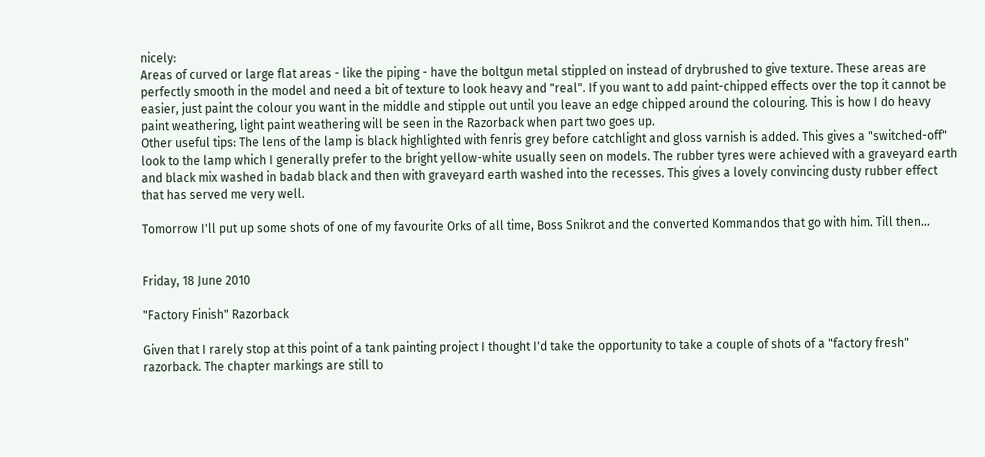nicely:
Areas of curved or large flat areas - like the piping - have the boltgun metal stippled on instead of drybrushed to give texture. These areas are perfectly smooth in the model and need a bit of texture to look heavy and "real". If you want to add paint-chipped effects over the top it cannot be easier, just paint the colour you want in the middle and stipple out until you leave an edge chipped around the colouring. This is how I do heavy paint weathering, light paint weathering will be seen in the Razorback when part two goes up.
Other useful tips: The lens of the lamp is black highlighted with fenris grey before catchlight and gloss varnish is added. This gives a "switched-off" look to the lamp which I generally prefer to the bright yellow-white usually seen on models. The rubber tyres were achieved with a graveyard earth and black mix washed in badab black and then with graveyard earth washed into the recesses. This gives a lovely convincing dusty rubber effect that has served me very well.

Tomorrow I'll put up some shots of one of my favourite Orks of all time, Boss Snikrot and the converted Kommandos that go with him. Till then...


Friday, 18 June 2010

"Factory Finish" Razorback

Given that I rarely stop at this point of a tank painting project I thought I'd take the opportunity to take a couple of shots of a "factory fresh" razorback. The chapter markings are still to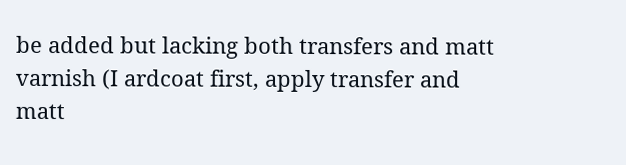be added but lacking both transfers and matt varnish (I ardcoat first, apply transfer and matt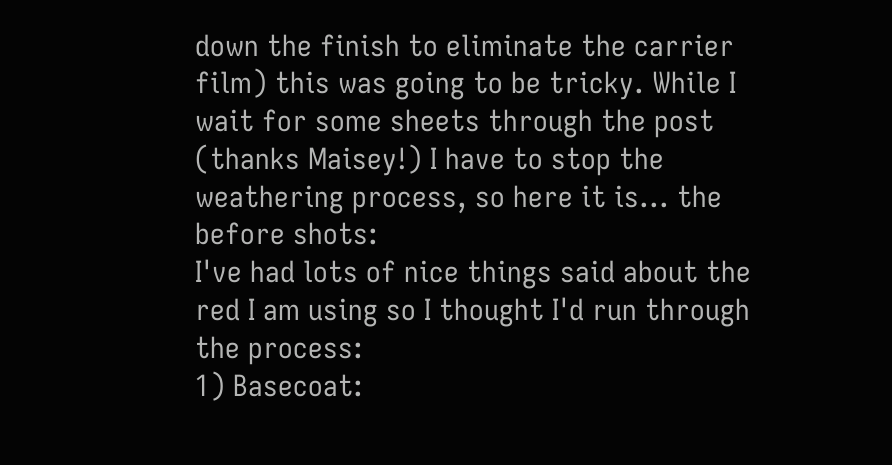down the finish to eliminate the carrier film) this was going to be tricky. While I wait for some sheets through the post (thanks Maisey!) I have to stop the weathering process, so here it is... the before shots:
I've had lots of nice things said about the red I am using so I thought I'd run through the process:
1) Basecoat: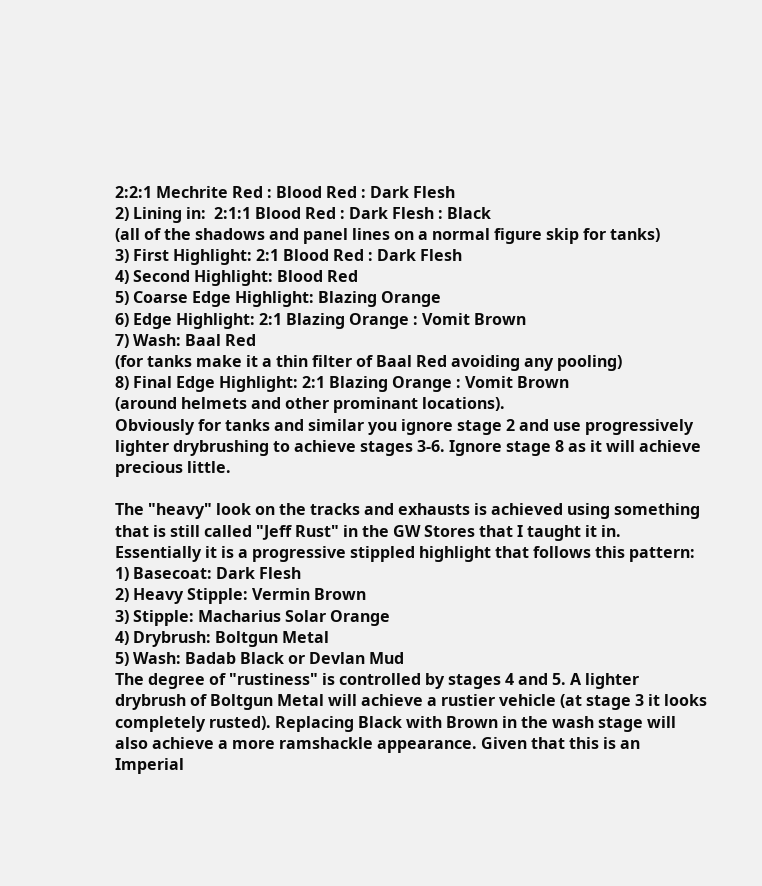2:2:1 Mechrite Red : Blood Red : Dark Flesh
2) Lining in:  2:1:1 Blood Red : Dark Flesh : Black
(all of the shadows and panel lines on a normal figure skip for tanks)
3) First Highlight: 2:1 Blood Red : Dark Flesh
4) Second Highlight: Blood Red
5) Coarse Edge Highlight: Blazing Orange
6) Edge Highlight: 2:1 Blazing Orange : Vomit Brown
7) Wash: Baal Red
(for tanks make it a thin filter of Baal Red avoiding any pooling)
8) Final Edge Highlight: 2:1 Blazing Orange : Vomit Brown
(around helmets and other prominant locations).
Obviously for tanks and similar you ignore stage 2 and use progressively lighter drybrushing to achieve stages 3-6. Ignore stage 8 as it will achieve precious little.

The "heavy" look on the tracks and exhausts is achieved using something that is still called "Jeff Rust" in the GW Stores that I taught it in. Essentially it is a progressive stippled highlight that follows this pattern:
1) Basecoat: Dark Flesh
2) Heavy Stipple: Vermin Brown
3) Stipple: Macharius Solar Orange
4) Drybrush: Boltgun Metal
5) Wash: Badab Black or Devlan Mud
The degree of "rustiness" is controlled by stages 4 and 5. A lighter drybrush of Boltgun Metal will achieve a rustier vehicle (at stage 3 it looks completely rusted). Replacing Black with Brown in the wash stage will also achieve a more ramshackle appearance. Given that this is an Imperial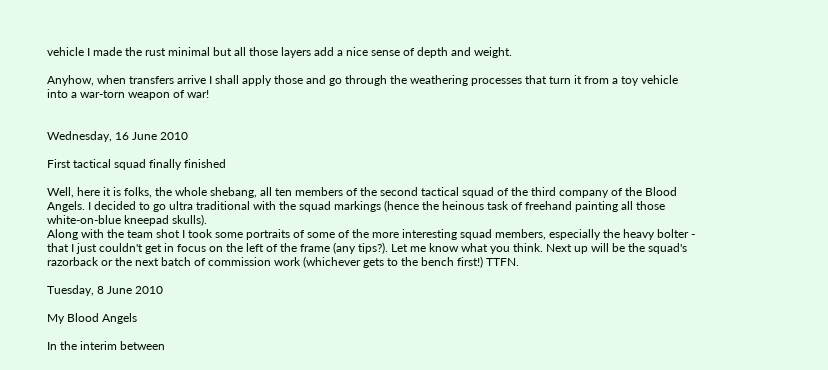vehicle I made the rust minimal but all those layers add a nice sense of depth and weight.

Anyhow, when transfers arrive I shall apply those and go through the weathering processes that turn it from a toy vehicle into a war-torn weapon of war!


Wednesday, 16 June 2010

First tactical squad finally finished

Well, here it is folks, the whole shebang, all ten members of the second tactical squad of the third company of the Blood Angels. I decided to go ultra traditional with the squad markings (hence the heinous task of freehand painting all those white-on-blue kneepad skulls).
Along with the team shot I took some portraits of some of the more interesting squad members, especially the heavy bolter - that I just couldn't get in focus on the left of the frame (any tips?). Let me know what you think. Next up will be the squad's razorback or the next batch of commission work (whichever gets to the bench first!) TTFN.

Tuesday, 8 June 2010

My Blood Angels

In the interim between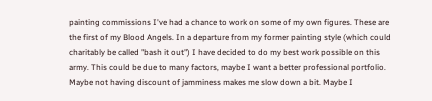painting commissions I've had a chance to work on some of my own figures. These are the first of my Blood Angels. In a departure from my former painting style (which could charitably be called "bash it out") I have decided to do my best work possible on this army. This could be due to many factors, maybe I want a better professional portfolio. Maybe not having discount of jamminess makes me slow down a bit. Maybe I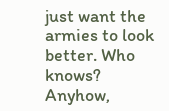just want the armies to look better. Who knows? Anyhow,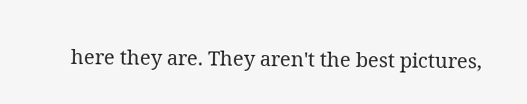here they are. They aren't the best pictures,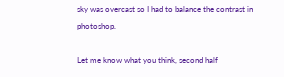sky was overcast so I had to balance the contrast in photoshop.

Let me know what you think, second half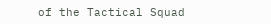of the Tactical Squad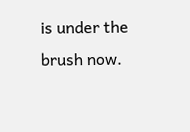is under the brush now.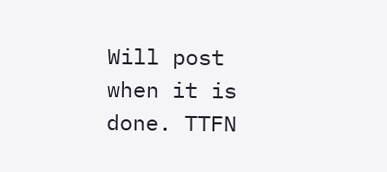Will post when it is done. TTFN